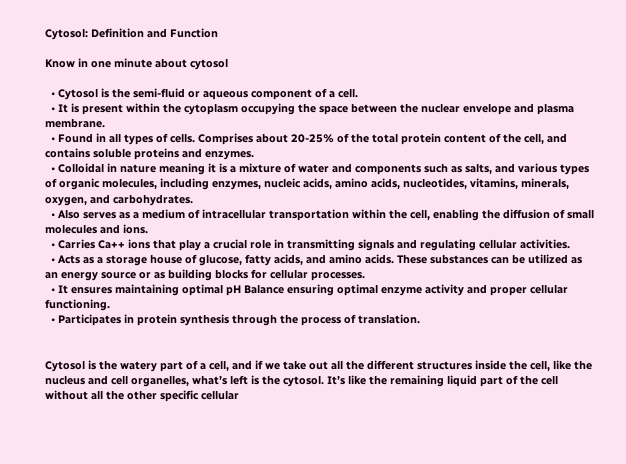Cytosol: Definition and Function

Know in one minute about cytosol

  • Cytosol is the semi-fluid or aqueous component of a cell.
  • It is present within the cytoplasm occupying the space between the nuclear envelope and plasma membrane.
  • Found in all types of cells. Comprises about 20-25% of the total protein content of the cell, and contains soluble proteins and enzymes.
  • Colloidal in nature meaning it is a mixture of water and components such as salts, and various types of organic molecules, including enzymes, nucleic acids, amino acids, nucleotides, vitamins, minerals, oxygen, and carbohydrates.
  • Also serves as a medium of intracellular transportation within the cell, enabling the diffusion of small molecules and ions.
  • Carries Ca++ ions that play a crucial role in transmitting signals and regulating cellular activities.
  • Acts as a storage house of glucose, fatty acids, and amino acids. These substances can be utilized as an energy source or as building blocks for cellular processes.
  • It ensures maintaining optimal pH Balance ensuring optimal enzyme activity and proper cellular functioning.
  • Participates in protein synthesis through the process of translation.


Cytosol is the watery part of a cell, and if we take out all the different structures inside the cell, like the nucleus and cell organelles, what’s left is the cytosol. It’s like the remaining liquid part of the cell without all the other specific cellular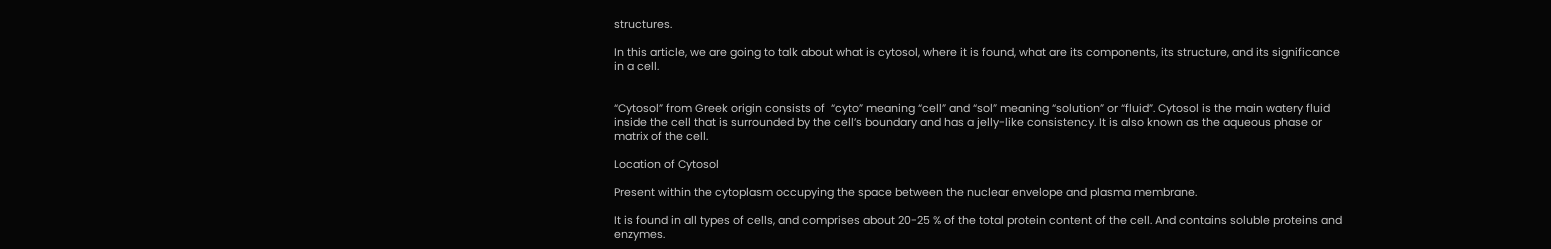structures.

In this article, we are going to talk about what is cytosol, where it is found, what are its components, its structure, and its significance in a cell.


“Cytosol” from Greek origin consists of  “cyto” meaning “cell” and “sol” meaning “solution” or “fluid”. Cytosol is the main watery fluid inside the cell that is surrounded by the cell’s boundary and has a jelly-like consistency. It is also known as the aqueous phase or matrix of the cell.

Location of Cytosol

Present within the cytoplasm occupying the space between the nuclear envelope and plasma membrane.

It is found in all types of cells, and comprises about 20-25 % of the total protein content of the cell. And contains soluble proteins and enzymes.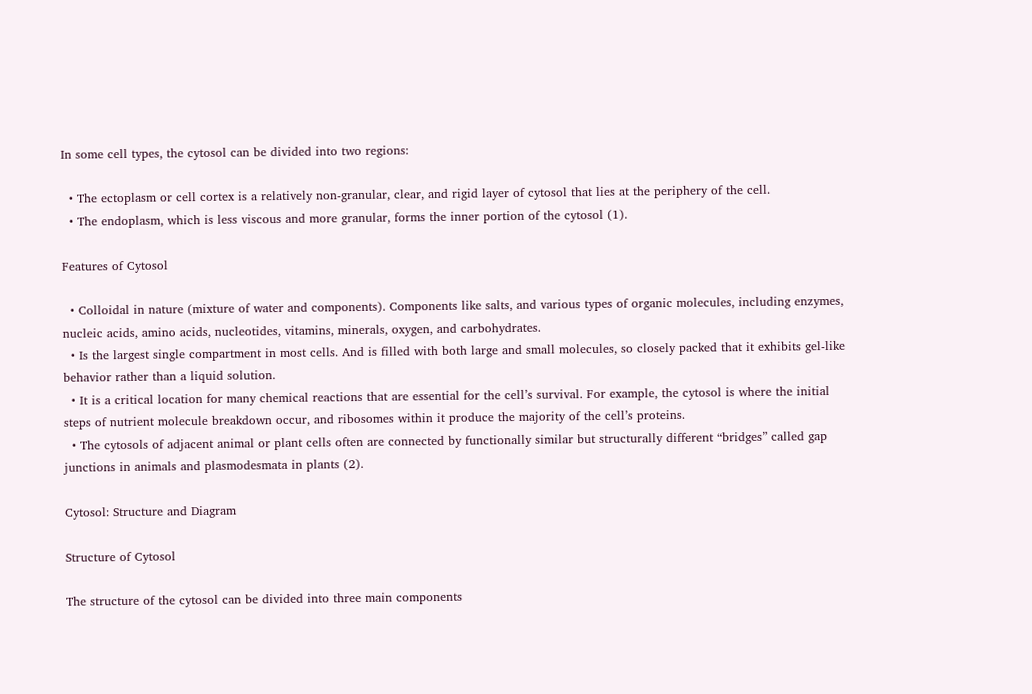In some cell types, the cytosol can be divided into two regions:

  • The ectoplasm or cell cortex is a relatively non-granular, clear, and rigid layer of cytosol that lies at the periphery of the cell.
  • The endoplasm, which is less viscous and more granular, forms the inner portion of the cytosol (1).

Features of Cytosol

  • Colloidal in nature (mixture of water and components). Components like salts, and various types of organic molecules, including enzymes, nucleic acids, amino acids, nucleotides, vitamins, minerals, oxygen, and carbohydrates.
  • Is the largest single compartment in most cells. And is filled with both large and small molecules, so closely packed that it exhibits gel-like behavior rather than a liquid solution.
  • It is a critical location for many chemical reactions that are essential for the cell’s survival. For example, the cytosol is where the initial steps of nutrient molecule breakdown occur, and ribosomes within it produce the majority of the cell’s proteins.
  • The cytosols of adjacent animal or plant cells often are connected by functionally similar but structurally different “bridges” called gap junctions in animals and plasmodesmata in plants (2).

Cytosol: Structure and Diagram

Structure of Cytosol

The structure of the cytosol can be divided into three main components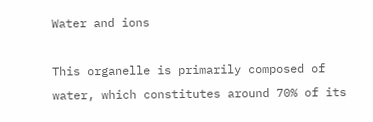Water and ions

This organelle is primarily composed of water, which constitutes around 70% of its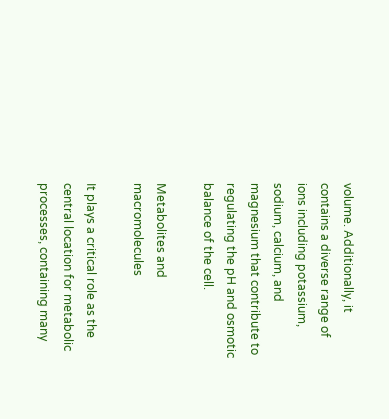volume. Additionally, it contains a diverse range of ions including potassium, sodium, calcium, and magnesium that contribute to regulating the pH and osmotic balance of the cell.

Metabolites and macromolecules

It plays a critical role as the central location for metabolic processes, containing many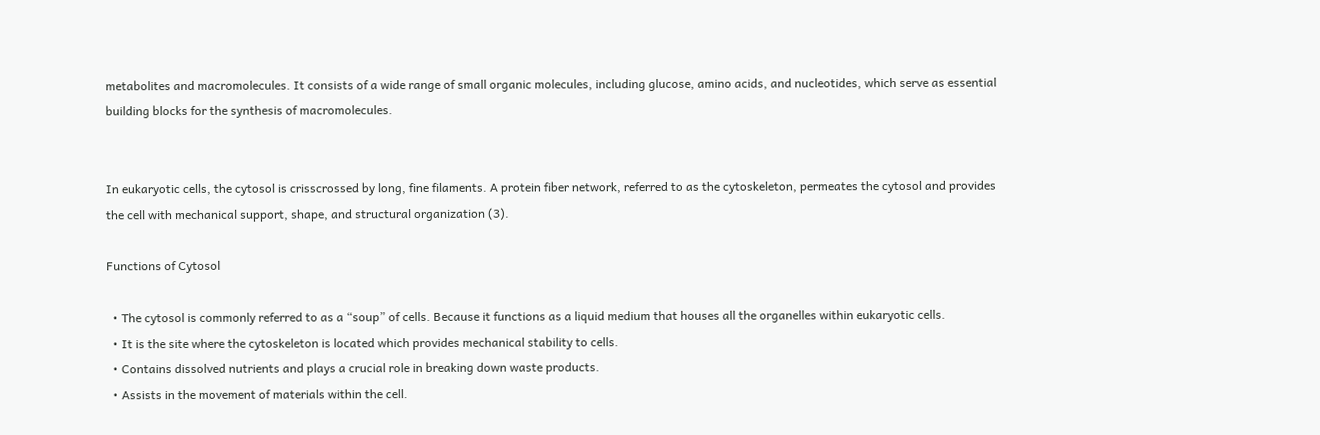metabolites and macromolecules. It consists of a wide range of small organic molecules, including glucose, amino acids, and nucleotides, which serve as essential building blocks for the synthesis of macromolecules.


In eukaryotic cells, the cytosol is crisscrossed by long, fine filaments. A protein fiber network, referred to as the cytoskeleton, permeates the cytosol and provides the cell with mechanical support, shape, and structural organization (3).

Functions of Cytosol

  • The cytosol is commonly referred to as a “soup” of cells. Because it functions as a liquid medium that houses all the organelles within eukaryotic cells.
  • It is the site where the cytoskeleton is located which provides mechanical stability to cells.
  • Contains dissolved nutrients and plays a crucial role in breaking down waste products.
  • Assists in the movement of materials within the cell.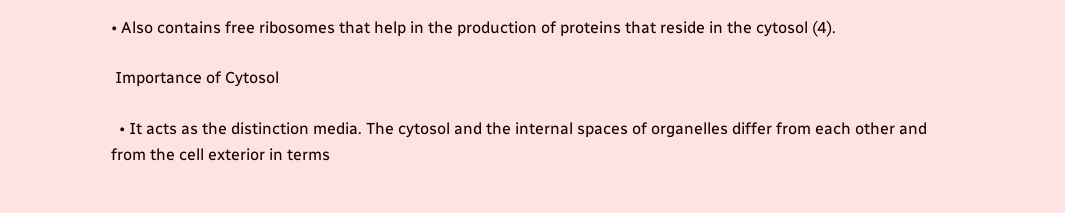• Also contains free ribosomes that help in the production of proteins that reside in the cytosol (4).

 Importance of Cytosol

  • It acts as the distinction media. The cytosol and the internal spaces of organelles differ from each other and from the cell exterior in terms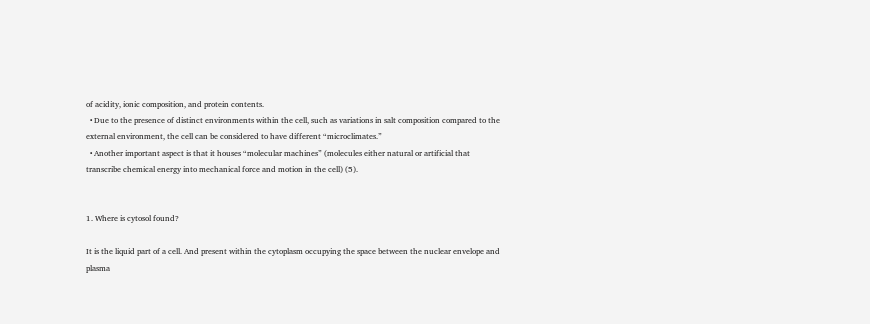of acidity, ionic composition, and protein contents.
  • Due to the presence of distinct environments within the cell, such as variations in salt composition compared to the external environment, the cell can be considered to have different “microclimates.”
  • Another important aspect is that it houses “molecular machines” (molecules either natural or artificial that transcribe chemical energy into mechanical force and motion in the cell) (5).


1. Where is cytosol found?

It is the liquid part of a cell. And present within the cytoplasm occupying the space between the nuclear envelope and plasma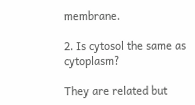membrane.

2. Is cytosol the same as cytoplasm?

They are related but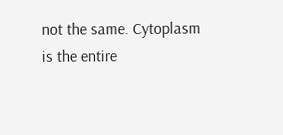not the same. Cytoplasm is the entire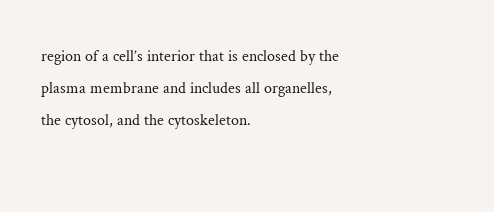region of a cell’s interior that is enclosed by the plasma membrane and includes all organelles, the cytosol, and the cytoskeleton.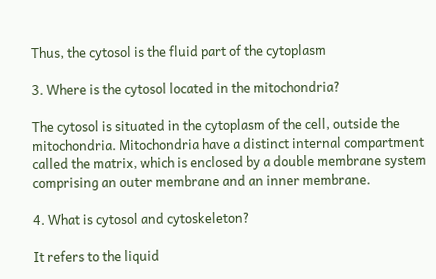Thus, the cytosol is the fluid part of the cytoplasm

3. Where is the cytosol located in the mitochondria?

The cytosol is situated in the cytoplasm of the cell, outside the mitochondria. Mitochondria have a distinct internal compartment called the matrix, which is enclosed by a double membrane system comprising an outer membrane and an inner membrane.

4. What is cytosol and cytoskeleton?

It refers to the liquid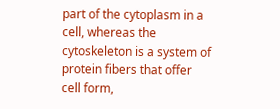part of the cytoplasm in a cell, whereas the cytoskeleton is a system of protein fibers that offer cell form,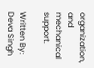organization, and mechanical support.

Written By: Deva Singh